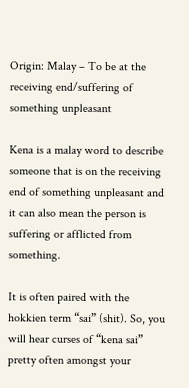Origin: Malay – To be at the receiving end/suffering of something unpleasant

Kena is a malay word to describe someone that is on the receiving end of something unpleasant and it can also mean the person is suffering or afflicted from something.

It is often paired with the hokkien term “sai” (shit). So, you will hear curses of “kena sai” pretty often amongst your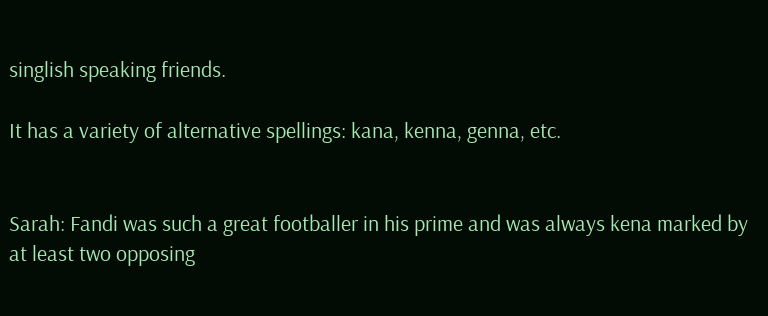singlish speaking friends.

It has a variety of alternative spellings: kana, kenna, genna, etc.


Sarah: Fandi was such a great footballer in his prime and was always kena marked by at least two opposing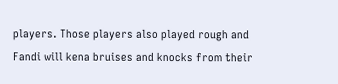players. Those players also played rough and Fandi will kena bruises and knocks from their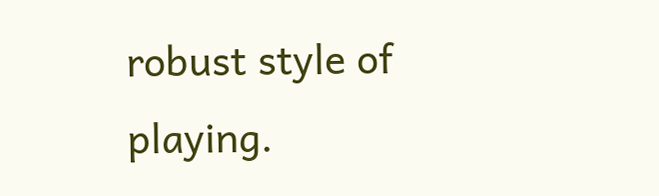robust style of playing.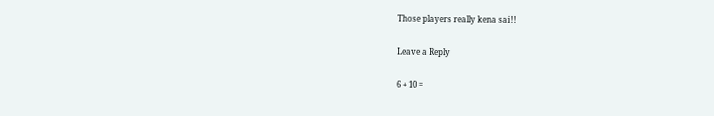Those players really kena sai!!

Leave a Reply

6 + 10 =